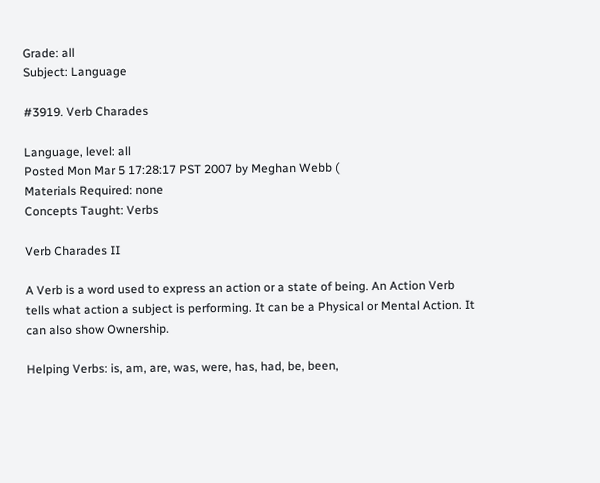Grade: all
Subject: Language

#3919. Verb Charades

Language, level: all
Posted Mon Mar 5 17:28:17 PST 2007 by Meghan Webb (
Materials Required: none
Concepts Taught: Verbs

Verb Charades II

A Verb is a word used to express an action or a state of being. An Action Verb tells what action a subject is performing. It can be a Physical or Mental Action. It can also show Ownership.

Helping Verbs: is, am, are, was, were, has, had, be, been,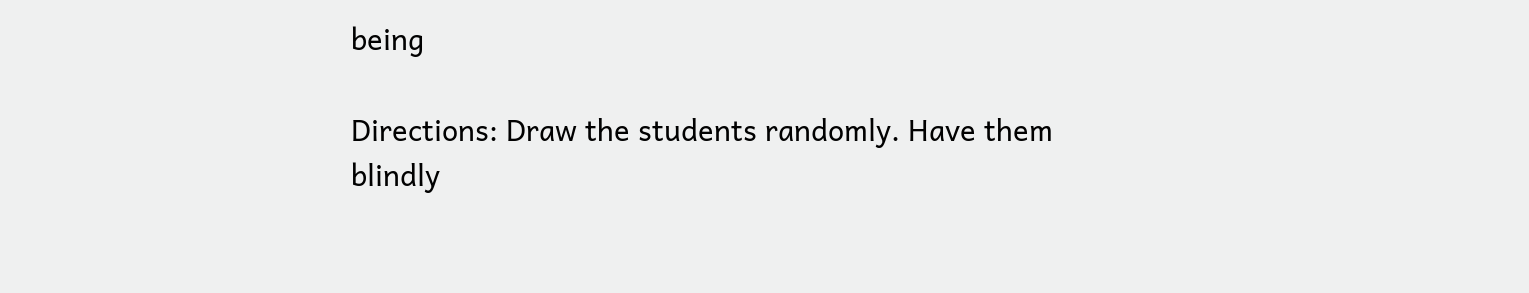being

Directions: Draw the students randomly. Have them blindly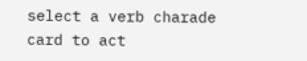select a verb charade card to act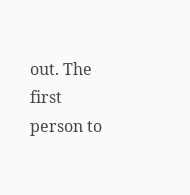out. The first person to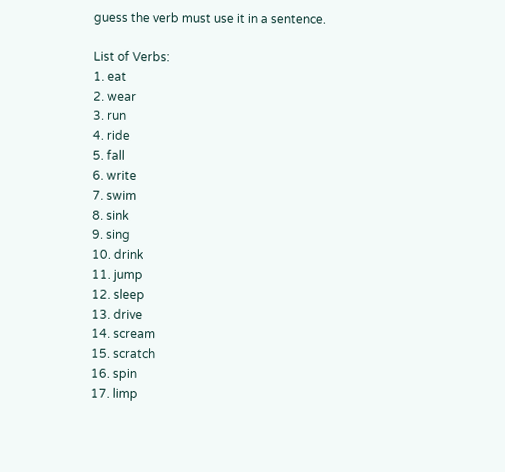guess the verb must use it in a sentence.

List of Verbs:
1. eat
2. wear
3. run
4. ride
5. fall
6. write
7. swim
8. sink
9. sing
10. drink
11. jump
12. sleep
13. drive
14. scream
15. scratch
16. spin
17. limp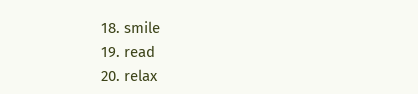18. smile
19. read
20. relax